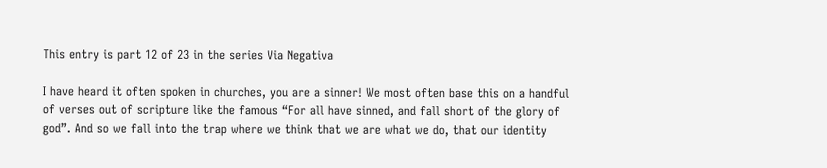This entry is part 12 of 23 in the series Via Negativa

I have heard it often spoken in churches, you are a sinner! We most often base this on a handful of verses out of scripture like the famous “For all have sinned, and fall short of the glory of god”. And so we fall into the trap where we think that we are what we do, that our identity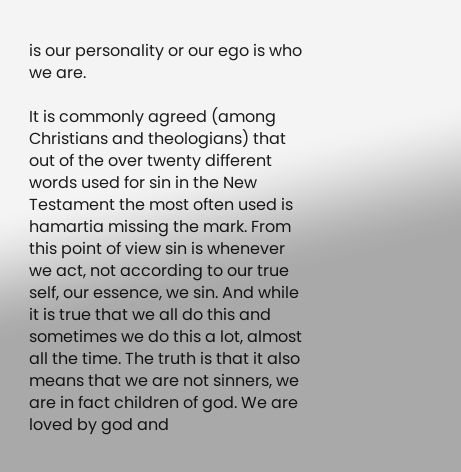is our personality or our ego is who we are.

It is commonly agreed (among Christians and theologians) that out of the over twenty different words used for sin in the New Testament the most often used is hamartia missing the mark. From this point of view sin is whenever we act, not according to our true self, our essence, we sin. And while it is true that we all do this and sometimes we do this a lot, almost all the time. The truth is that it also means that we are not sinners, we are in fact children of god. We are loved by god and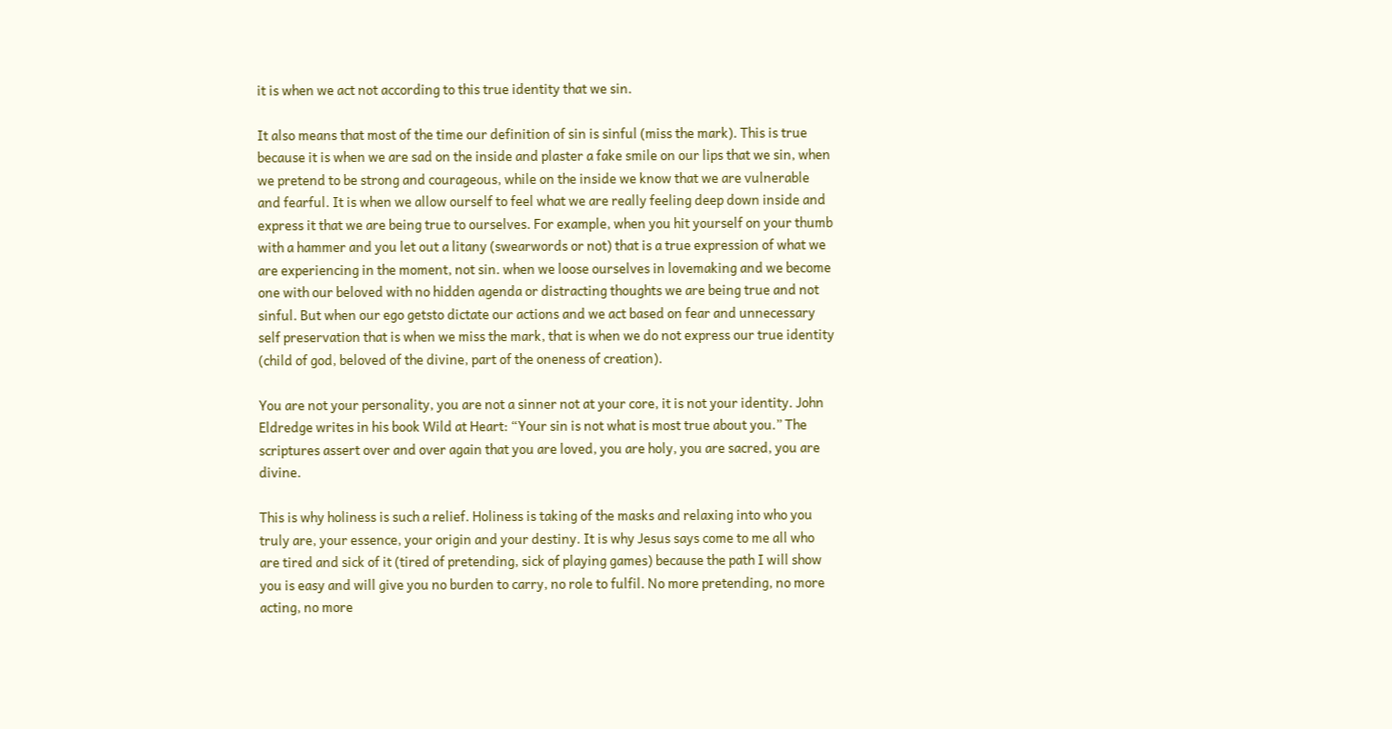it is when we act not according to this true identity that we sin.

It also means that most of the time our definition of sin is sinful (miss the mark). This is true because it is when we are sad on the inside and plaster a fake smile on our lips that we sin, when we pretend to be strong and courageous, while on the inside we know that we are vulnerable and fearful. It is when we allow ourself to feel what we are really feeling deep down inside and express it that we are being true to ourselves. For example, when you hit yourself on your thumb with a hammer and you let out a litany (swearwords or not) that is a true expression of what we are experiencing in the moment, not sin. when we loose ourselves in lovemaking and we become one with our beloved with no hidden agenda or distracting thoughts we are being true and not sinful. But when our ego getsto dictate our actions and we act based on fear and unnecessary self preservation that is when we miss the mark, that is when we do not express our true identity (child of god, beloved of the divine, part of the oneness of creation).

You are not your personality, you are not a sinner not at your core, it is not your identity. John Eldredge writes in his book Wild at Heart: “Your sin is not what is most true about you.” The scriptures assert over and over again that you are loved, you are holy, you are sacred, you are divine.

This is why holiness is such a relief. Holiness is taking of the masks and relaxing into who you truly are, your essence, your origin and your destiny. It is why Jesus says come to me all who are tired and sick of it (tired of pretending, sick of playing games) because the path I will show you is easy and will give you no burden to carry, no role to fulfil. No more pretending, no more acting, no more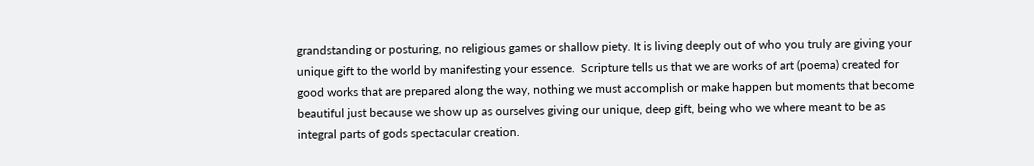grandstanding or posturing, no religious games or shallow piety. It is living deeply out of who you truly are giving your unique gift to the world by manifesting your essence.  Scripture tells us that we are works of art (poema) created for good works that are prepared along the way, nothing we must accomplish or make happen but moments that become beautiful just because we show up as ourselves giving our unique, deep gift, being who we where meant to be as integral parts of gods spectacular creation.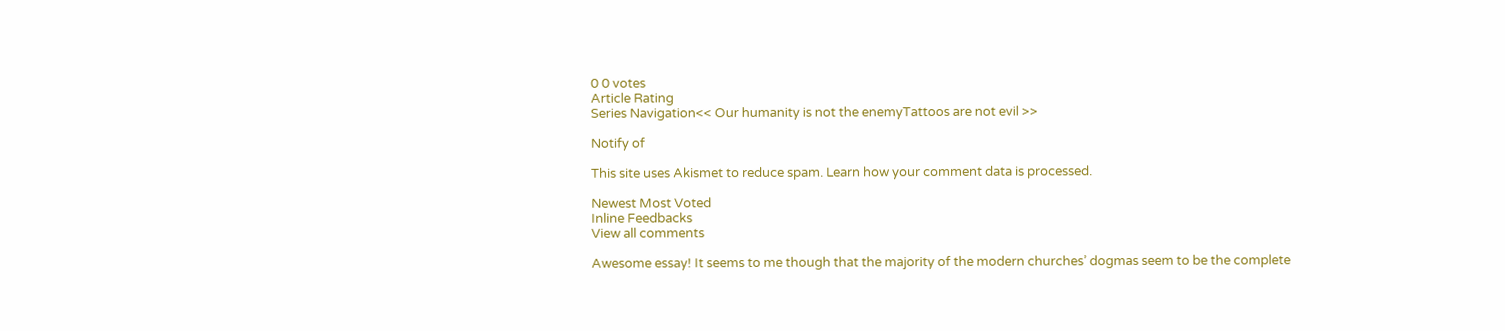0 0 votes
Article Rating
Series Navigation<< Our humanity is not the enemyTattoos are not evil >>

Notify of

This site uses Akismet to reduce spam. Learn how your comment data is processed.

Newest Most Voted
Inline Feedbacks
View all comments

Awesome essay! It seems to me though that the majority of the modern churches’ dogmas seem to be the complete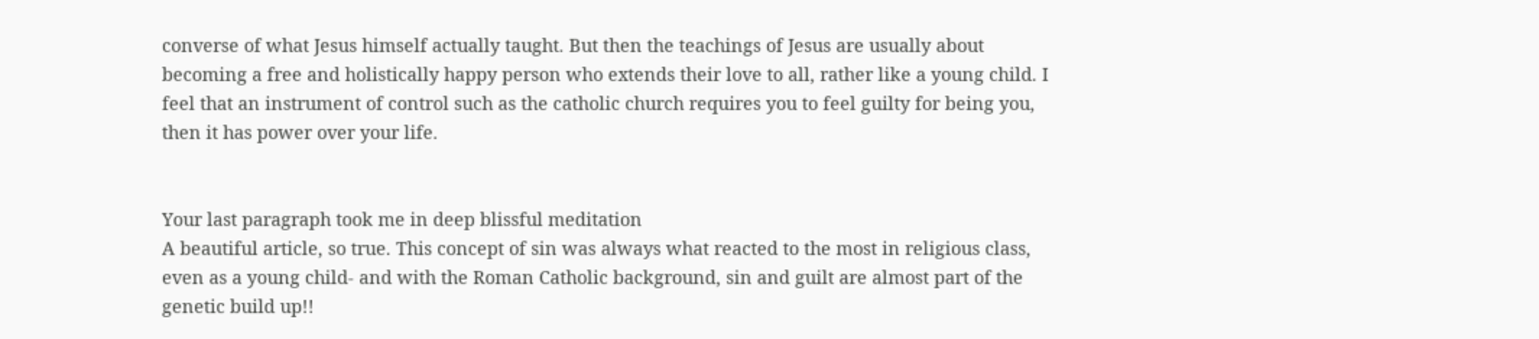converse of what Jesus himself actually taught. But then the teachings of Jesus are usually about becoming a free and holistically happy person who extends their love to all, rather like a young child. I feel that an instrument of control such as the catholic church requires you to feel guilty for being you, then it has power over your life.


Your last paragraph took me in deep blissful meditation
A beautiful article, so true. This concept of sin was always what reacted to the most in religious class, even as a young child- and with the Roman Catholic background, sin and guilt are almost part of the genetic build up!!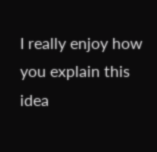I really enjoy how you explain this idea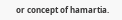or concept of hamartia.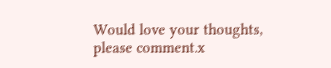Would love your thoughts, please comment.x